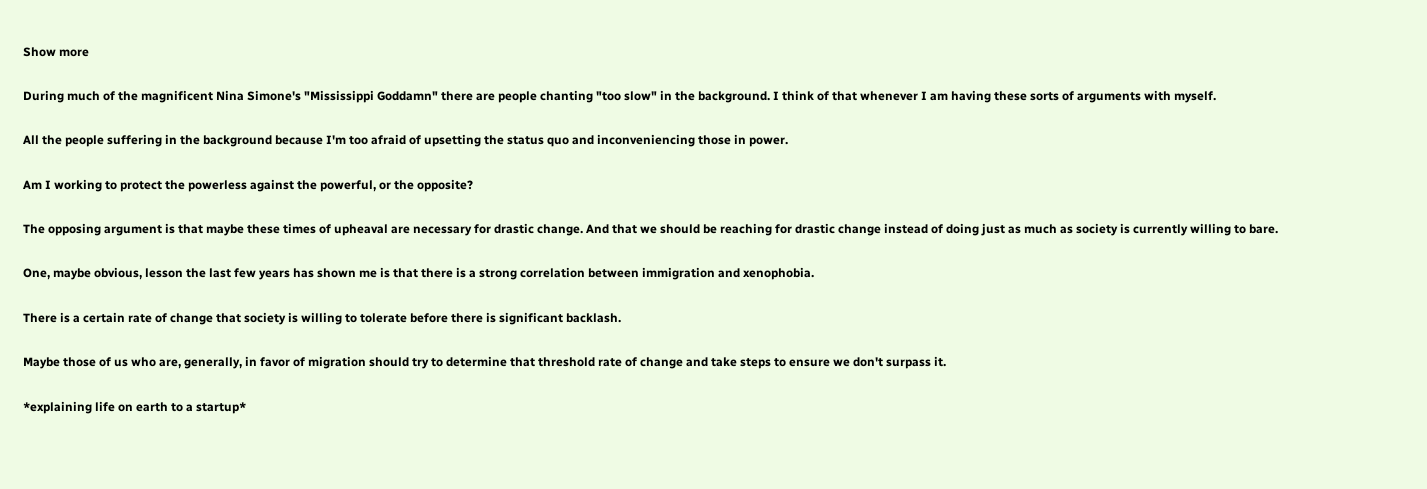Show more

During much of the magnificent Nina Simone's "Mississippi Goddamn" there are people chanting "too slow" in the background. I think of that whenever I am having these sorts of arguments with myself.

All the people suffering in the background because I'm too afraid of upsetting the status quo and inconveniencing those in power.

Am I working to protect the powerless against the powerful, or the opposite?

The opposing argument is that maybe these times of upheaval are necessary for drastic change. And that we should be reaching for drastic change instead of doing just as much as society is currently willing to bare.

One, maybe obvious, lesson the last few years has shown me is that there is a strong correlation between immigration and xenophobia.

There is a certain rate of change that society is willing to tolerate before there is significant backlash.

Maybe those of us who are, generally, in favor of migration should try to determine that threshold rate of change and take steps to ensure we don't surpass it.

*explaining life on earth to a startup*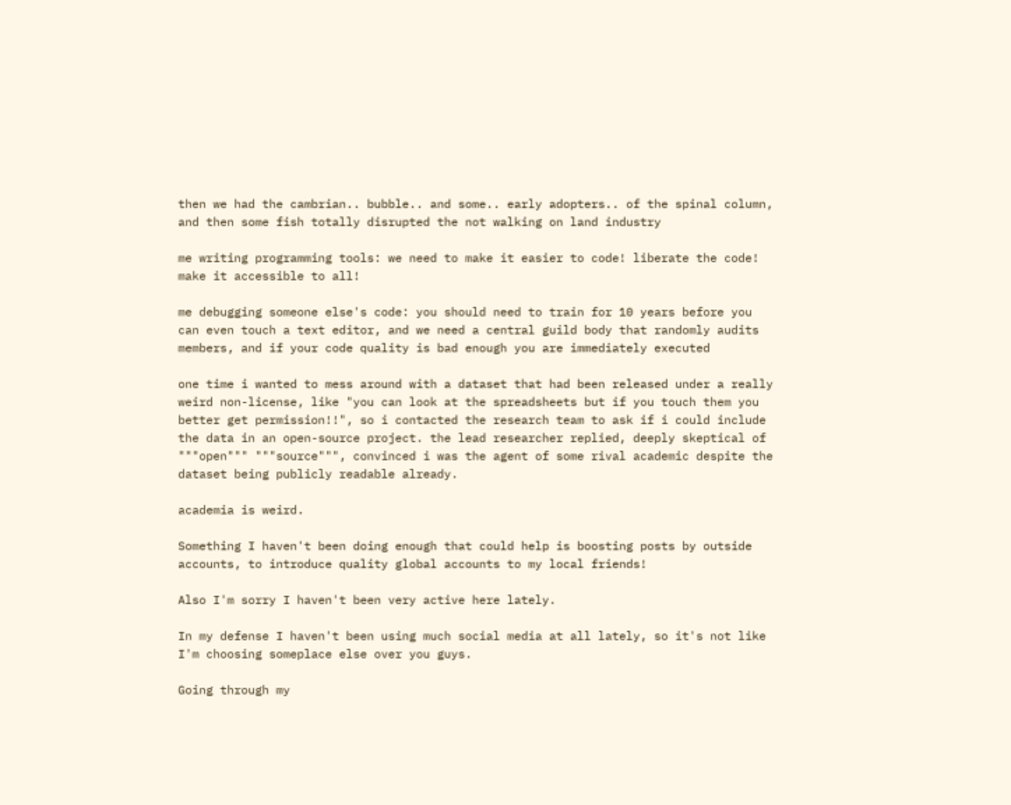then we had the cambrian.. bubble.. and some.. early adopters.. of the spinal column, and then some fish totally disrupted the not walking on land industry

me writing programming tools: we need to make it easier to code! liberate the code! make it accessible to all!

me debugging someone else's code: you should need to train for 10 years before you can even touch a text editor, and we need a central guild body that randomly audits members, and if your code quality is bad enough you are immediately executed

one time i wanted to mess around with a dataset that had been released under a really weird non-license, like "you can look at the spreadsheets but if you touch them you better get permission!!", so i contacted the research team to ask if i could include the data in an open-source project. the lead researcher replied, deeply skeptical of """open""" """source""", convinced i was the agent of some rival academic despite the dataset being publicly readable already.

academia is weird.

Something I haven't been doing enough that could help is boosting posts by outside accounts, to introduce quality global accounts to my local friends!

Also I'm sorry I haven't been very active here lately.

In my defense I haven't been using much social media at all lately, so it's not like I'm choosing someplace else over you guys.

Going through my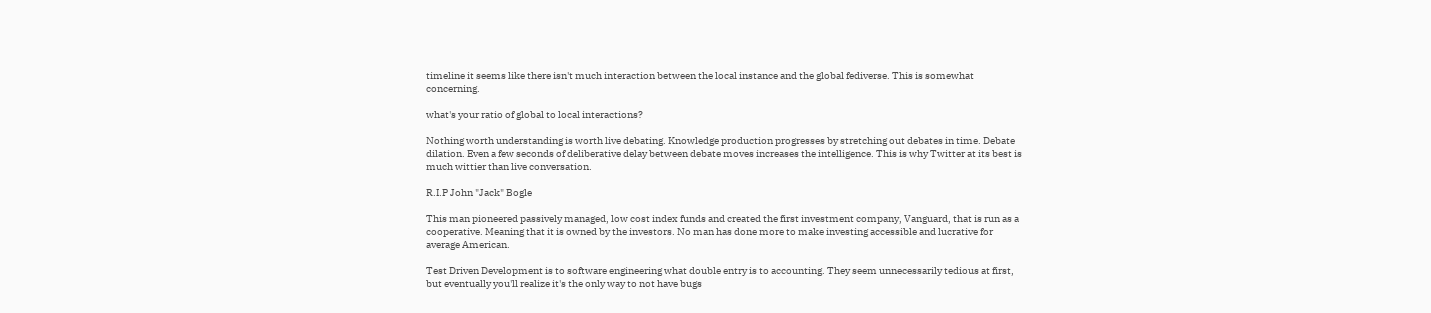timeline it seems like there isn't much interaction between the local instance and the global fediverse. This is somewhat concerning.

what's your ratio of global to local interactions?

Nothing worth understanding is worth live debating. Knowledge production progresses by stretching out debates in time. Debate dilation. Even a few seconds of deliberative delay between debate moves increases the intelligence. This is why Twitter at its best is much wittier than live conversation.

R.I.P John "Jack" Bogle

This man pioneered passively managed, low cost index funds and created the first investment company, Vanguard, that is run as a cooperative. Meaning that it is owned by the investors. No man has done more to make investing accessible and lucrative for average American.

Test Driven Development is to software engineering what double entry is to accounting. They seem unnecessarily tedious at first, but eventually you'll realize it's the only way to not have bugs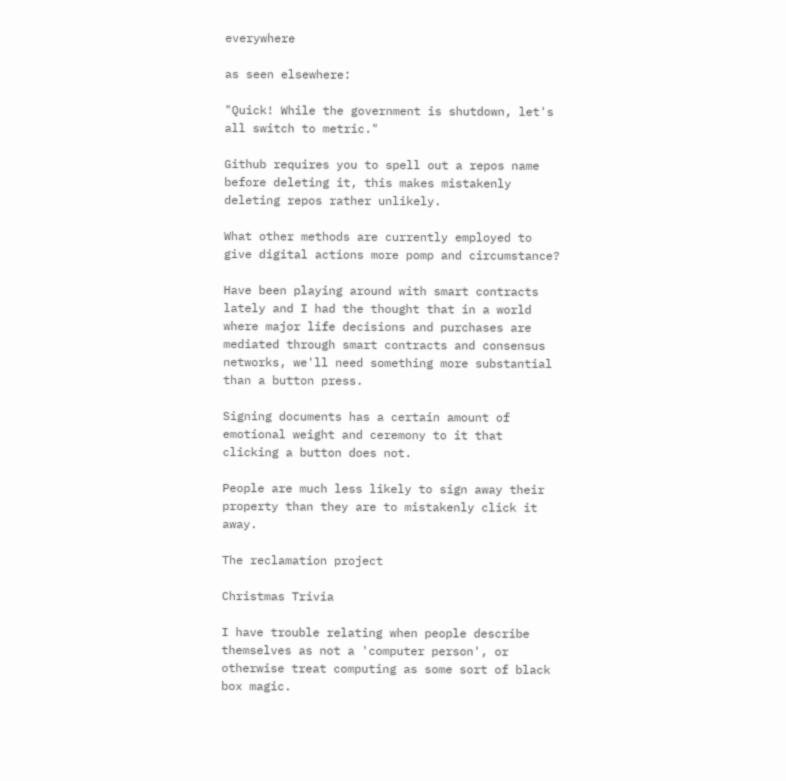everywhere

as seen elsewhere:

"Quick! While the government is shutdown, let's all switch to metric."

Github requires you to spell out a repos name before deleting it, this makes mistakenly deleting repos rather unlikely.

What other methods are currently employed to give digital actions more pomp and circumstance?

Have been playing around with smart contracts lately and I had the thought that in a world where major life decisions and purchases are mediated through smart contracts and consensus networks, we'll need something more substantial than a button press.

Signing documents has a certain amount of emotional weight and ceremony to it that clicking a button does not.

People are much less likely to sign away their property than they are to mistakenly click it away.

The reclamation project

Christmas Trivia

I have trouble relating when people describe themselves as not a 'computer person', or otherwise treat computing as some sort of black box magic.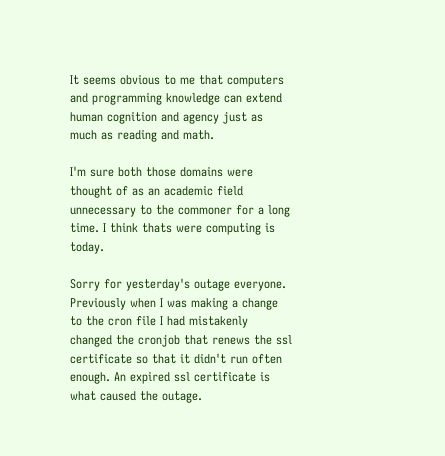It seems obvious to me that computers and programming knowledge can extend human cognition and agency just as much as reading and math.

I'm sure both those domains were thought of as an academic field unnecessary to the commoner for a long time. I think thats were computing is today.

Sorry for yesterday's outage everyone. Previously when I was making a change to the cron file I had mistakenly changed the cronjob that renews the ssl certificate so that it didn't run often enough. An expired ssl certificate is what caused the outage.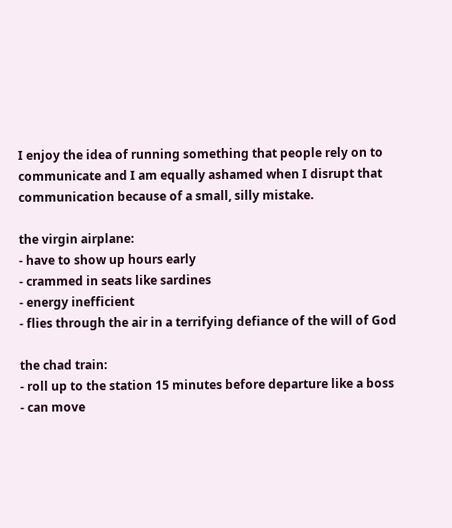I enjoy the idea of running something that people rely on to communicate and I am equally ashamed when I disrupt that communication because of a small, silly mistake.

the virgin airplane:
- have to show up hours early
- crammed in seats like sardines
- energy inefficient
- flies through the air in a terrifying defiance of the will of God

the chad train:
- roll up to the station 15 minutes before departure like a boss
- can move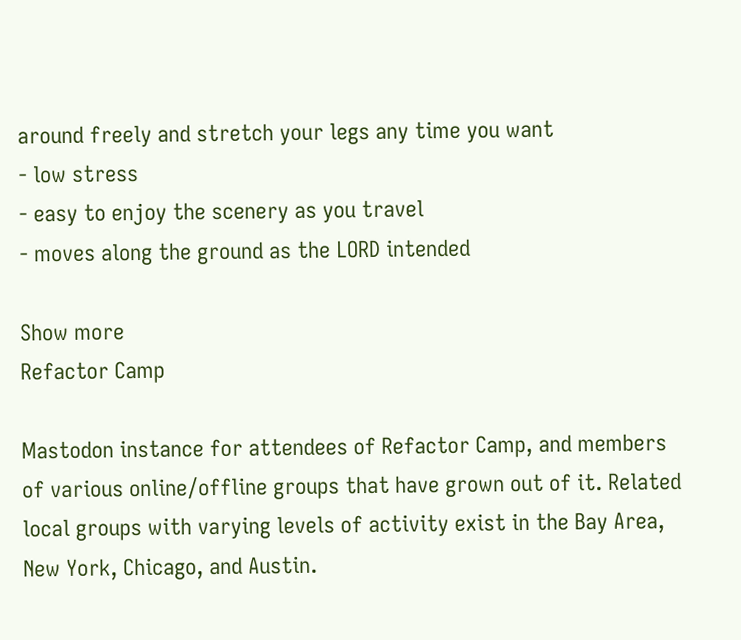around freely and stretch your legs any time you want
- low stress
- easy to enjoy the scenery as you travel
- moves along the ground as the LORD intended

Show more
Refactor Camp

Mastodon instance for attendees of Refactor Camp, and members of various online/offline groups that have grown out of it. Related local groups with varying levels of activity exist in the Bay Area, New York, Chicago, and Austin.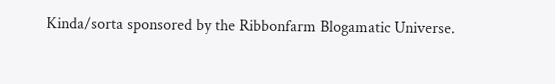Kinda/sorta sponsored by the Ribbonfarm Blogamatic Universe.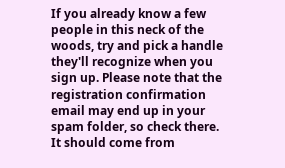If you already know a few people in this neck of the woods, try and pick a handle they'll recognize when you sign up. Please note that the registration confirmation email may end up in your spam folder, so check there. It should come from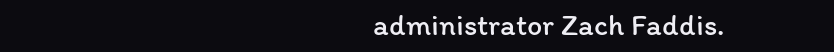administrator Zach Faddis.